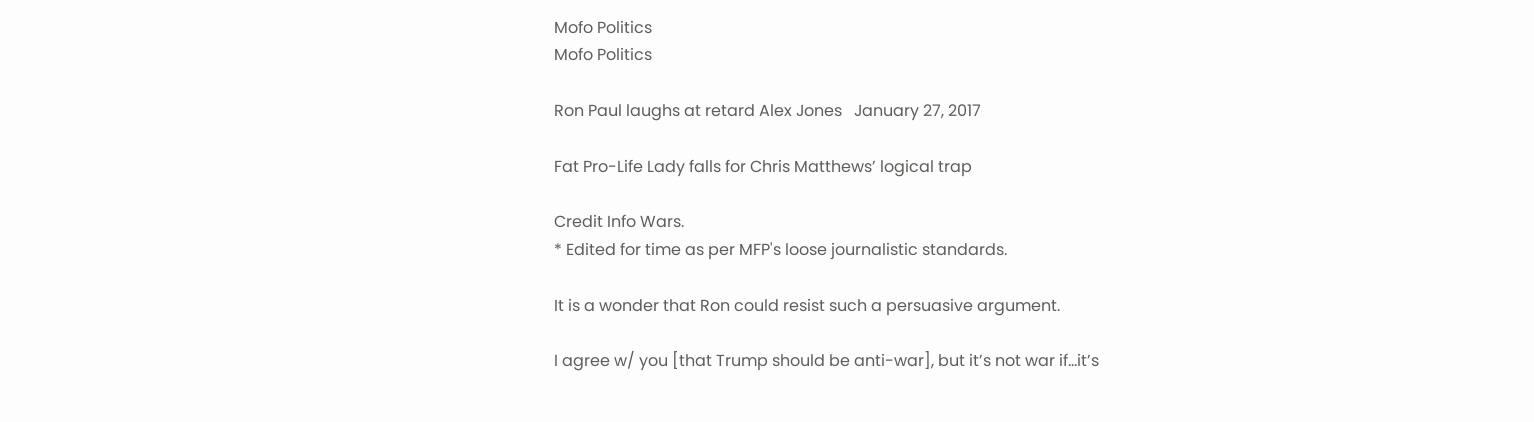Mofo Politics
Mofo Politics

Ron Paul laughs at retard Alex Jones   January 27, 2017

Fat Pro-Life Lady falls for Chris Matthews’ logical trap

Credit Info Wars.
* Edited for time as per MFP's loose journalistic standards.

It is a wonder that Ron could resist such a persuasive argument.

I agree w/ you [that Trump should be anti-war], but it’s not war if…it’s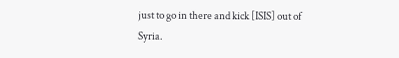just to go in there and kick [ISIS] out of Syria.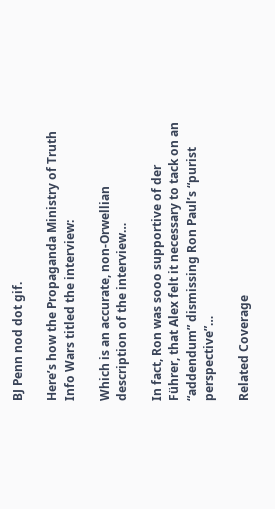BJ Penn nod dot gif.

Here’s how the Propaganda Ministry of Truth Info Wars titled the interview:

Which is an accurate, non-Orwellian description of the interview…

In fact, Ron was sooo supportive of der Führer, that Alex felt it necessary to tack on an “addendum” dismissing Ron Paul’s “purist perspective”…

Related Coverage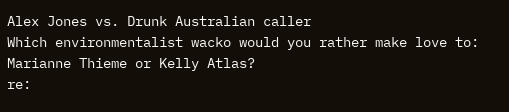Alex Jones vs. Drunk Australian caller
Which environmentalist wacko would you rather make love to: Marianne Thieme or Kelly Atlas?
re: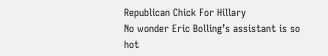Republican Chick For Hillary
No wonder Eric Bolling’s assistant is so hot